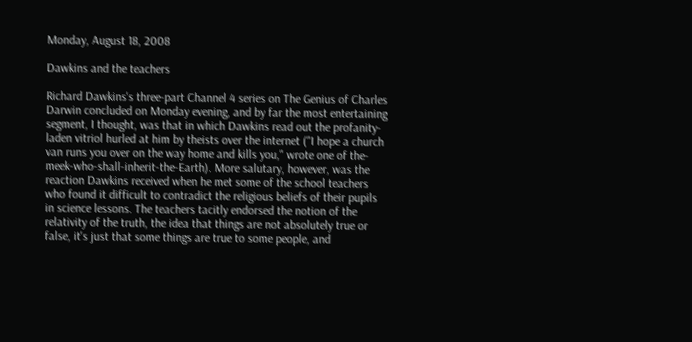Monday, August 18, 2008

Dawkins and the teachers

Richard Dawkins's three-part Channel 4 series on The Genius of Charles Darwin concluded on Monday evening, and by far the most entertaining segment, I thought, was that in which Dawkins read out the profanity-laden vitriol hurled at him by theists over the internet ("I hope a church van runs you over on the way home and kills you," wrote one of the-meek-who-shall-inherit-the-Earth). More salutary, however, was the reaction Dawkins received when he met some of the school teachers who found it difficult to contradict the religious beliefs of their pupils in science lessons. The teachers tacitly endorsed the notion of the relativity of the truth, the idea that things are not absolutely true or false, it's just that some things are true to some people, and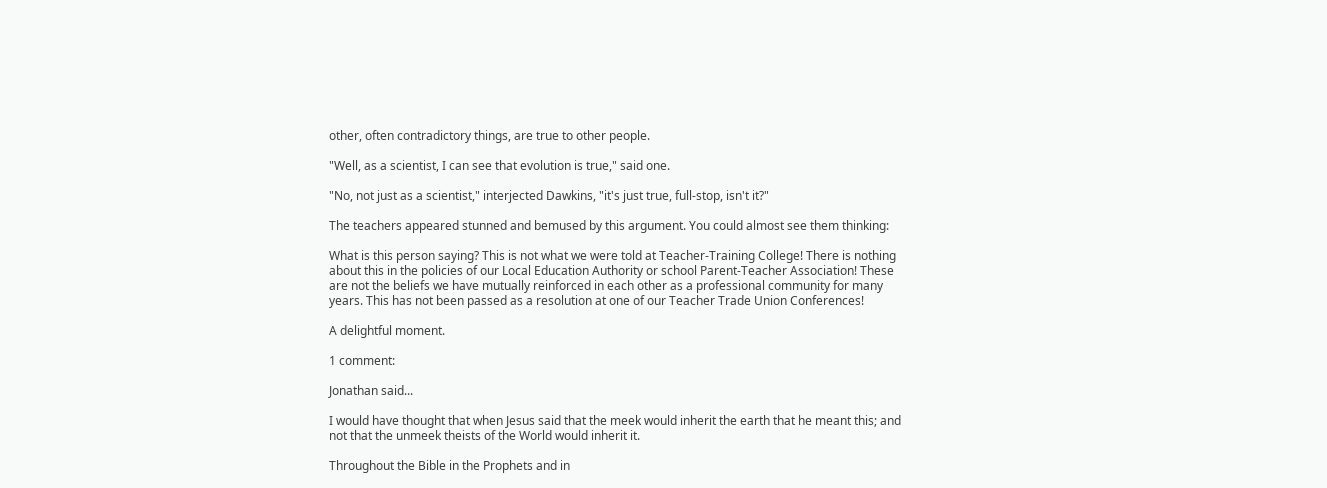other, often contradictory things, are true to other people.

"Well, as a scientist, I can see that evolution is true," said one.

"No, not just as a scientist," interjected Dawkins, "it's just true, full-stop, isn't it?"

The teachers appeared stunned and bemused by this argument. You could almost see them thinking:

What is this person saying? This is not what we were told at Teacher-Training College! There is nothing about this in the policies of our Local Education Authority or school Parent-Teacher Association! These are not the beliefs we have mutually reinforced in each other as a professional community for many years. This has not been passed as a resolution at one of our Teacher Trade Union Conferences!

A delightful moment.

1 comment:

Jonathan said...

I would have thought that when Jesus said that the meek would inherit the earth that he meant this; and not that the unmeek theists of the World would inherit it.

Throughout the Bible in the Prophets and in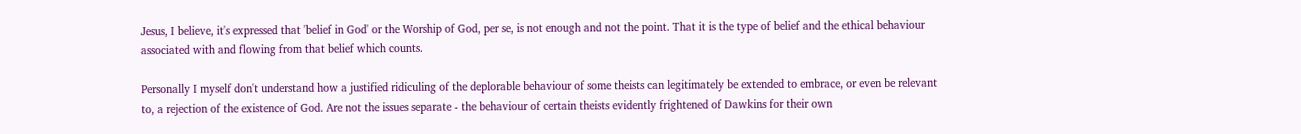Jesus, I believe, it's expressed that 'belief in God' or the Worship of God, per se, is not enough and not the point. That it is the type of belief and the ethical behaviour associated with and flowing from that belief which counts.

Personally I myself don't understand how a justified ridiculing of the deplorable behaviour of some theists can legitimately be extended to embrace, or even be relevant to, a rejection of the existence of God. Are not the issues separate - the behaviour of certain theists evidently frightened of Dawkins for their own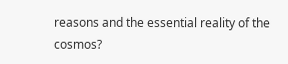reasons and the essential reality of the cosmos?